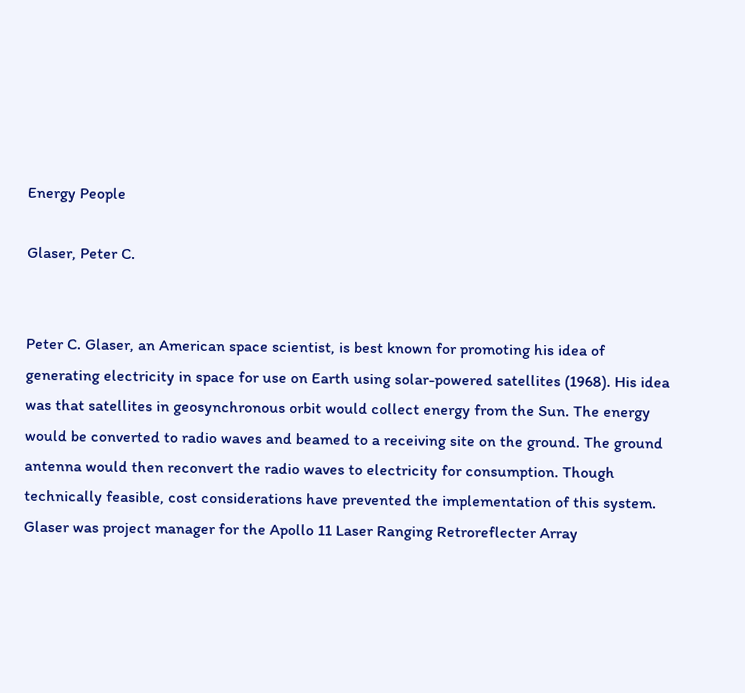Energy People

Glaser, Peter C.


Peter C. Glaser, an American space scientist, is best known for promoting his idea of generating electricity in space for use on Earth using solar-powered satellites (1968). His idea was that satellites in geosynchronous orbit would collect energy from the Sun. The energy would be converted to radio waves and beamed to a receiving site on the ground. The ground antenna would then reconvert the radio waves to electricity for consumption. Though technically feasible, cost considerations have prevented the implementation of this system. Glaser was project manager for the Apollo 11 Laser Ranging Retroreflecter Array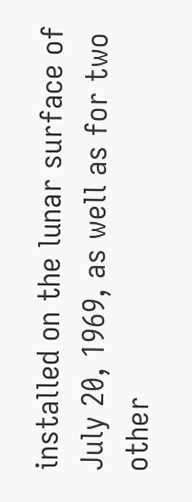installed on the lunar surface of July 20, 1969, as well as for two other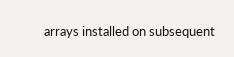arrays installed on subsequent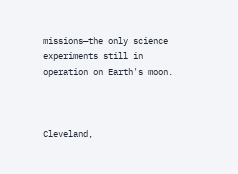missions—the only science experiments still in operation on Earth's moon.



Cleveland,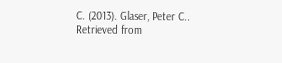C. (2013). Glaser, Peter C.. Retrieved from